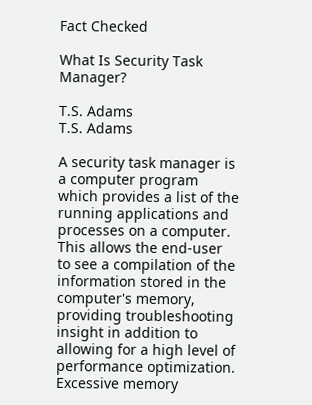Fact Checked

What Is Security Task Manager?

T.S. Adams
T.S. Adams

A security task manager is a computer program which provides a list of the running applications and processes on a computer. This allows the end-user to see a compilation of the information stored in the computer's memory, providing troubleshooting insight in addition to allowing for a high level of performance optimization. Excessive memory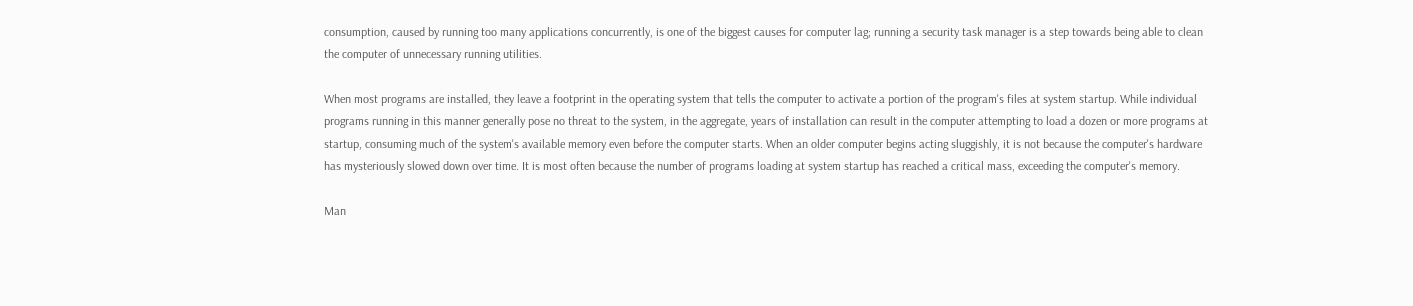consumption, caused by running too many applications concurrently, is one of the biggest causes for computer lag; running a security task manager is a step towards being able to clean the computer of unnecessary running utilities.

When most programs are installed, they leave a footprint in the operating system that tells the computer to activate a portion of the program's files at system startup. While individual programs running in this manner generally pose no threat to the system, in the aggregate, years of installation can result in the computer attempting to load a dozen or more programs at startup, consuming much of the system's available memory even before the computer starts. When an older computer begins acting sluggishly, it is not because the computer's hardware has mysteriously slowed down over time. It is most often because the number of programs loading at system startup has reached a critical mass, exceeding the computer's memory.

Man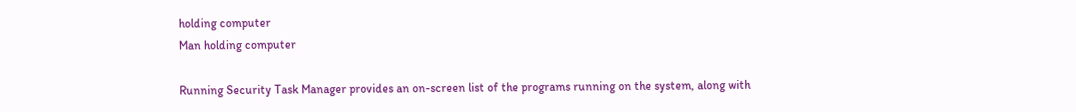holding computer
Man holding computer

Running Security Task Manager provides an on-screen list of the programs running on the system, along with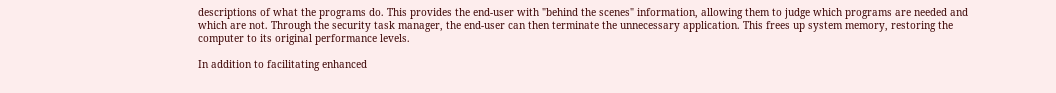descriptions of what the programs do. This provides the end-user with "behind the scenes" information, allowing them to judge which programs are needed and which are not. Through the security task manager, the end-user can then terminate the unnecessary application. This frees up system memory, restoring the computer to its original performance levels.

In addition to facilitating enhanced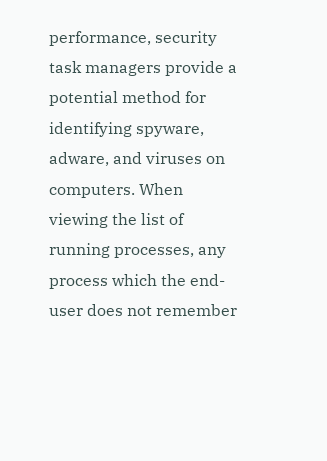performance, security task managers provide a potential method for identifying spyware, adware, and viruses on computers. When viewing the list of running processes, any process which the end-user does not remember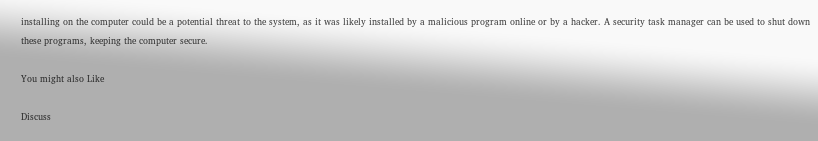installing on the computer could be a potential threat to the system, as it was likely installed by a malicious program online or by a hacker. A security task manager can be used to shut down these programs, keeping the computer secure.

You might also Like

Discuss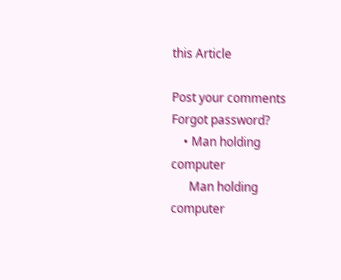this Article

Post your comments
Forgot password?
    • Man holding computer
      Man holding computer